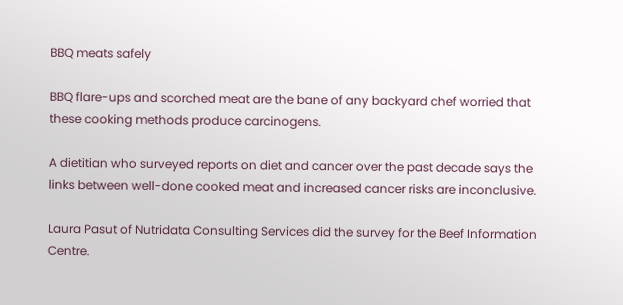BBQ meats safely

BBQ flare-ups and scorched meat are the bane of any backyard chef worried that these cooking methods produce carcinogens.

A dietitian who surveyed reports on diet and cancer over the past decade says the links between well-done cooked meat and increased cancer risks are inconclusive.

Laura Pasut of Nutridata Consulting Services did the survey for the Beef Information Centre.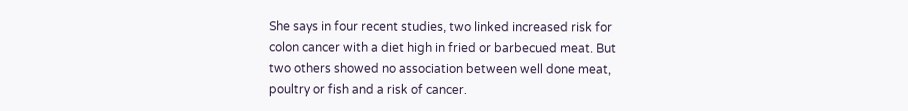She says in four recent studies, two linked increased risk for colon cancer with a diet high in fried or barbecued meat. But two others showed no association between well done meat, poultry or fish and a risk of cancer.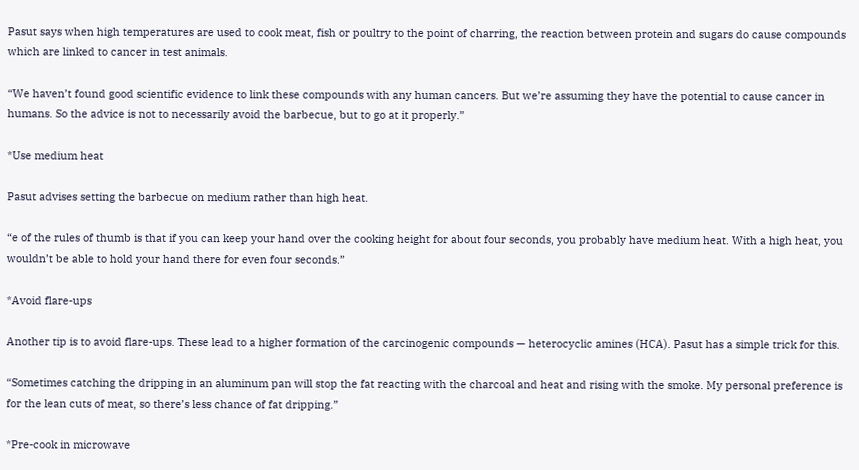Pasut says when high temperatures are used to cook meat, fish or poultry to the point of charring, the reaction between protein and sugars do cause compounds which are linked to cancer in test animals.

“We haven’t found good scientific evidence to link these compounds with any human cancers. But we’re assuming they have the potential to cause cancer in humans. So the advice is not to necessarily avoid the barbecue, but to go at it properly.”

*Use medium heat

Pasut advises setting the barbecue on medium rather than high heat.

“e of the rules of thumb is that if you can keep your hand over the cooking height for about four seconds, you probably have medium heat. With a high heat, you wouldn’t be able to hold your hand there for even four seconds.”

*Avoid flare-ups

Another tip is to avoid flare-ups. These lead to a higher formation of the carcinogenic compounds — heterocyclic amines (HCA). Pasut has a simple trick for this.

“Sometimes catching the dripping in an aluminum pan will stop the fat reacting with the charcoal and heat and rising with the smoke. My personal preference is for the lean cuts of meat, so there’s less chance of fat dripping.”

*Pre-cook in microwave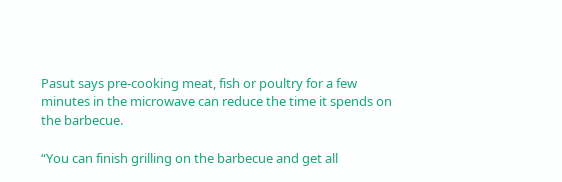Pasut says pre-cooking meat, fish or poultry for a few minutes in the microwave can reduce the time it spends on the barbecue.

“You can finish grilling on the barbecue and get all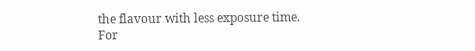the flavour with less exposure time. For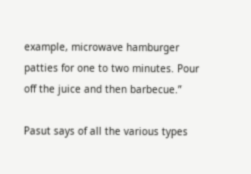example, microwave hamburger patties for one to two minutes. Pour off the juice and then barbecue.”

Pasut says of all the various types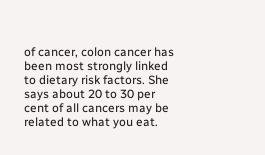of cancer, colon cancer has been most strongly linked to dietary risk factors. She says about 20 to 30 per cent of all cancers may be related to what you eat.